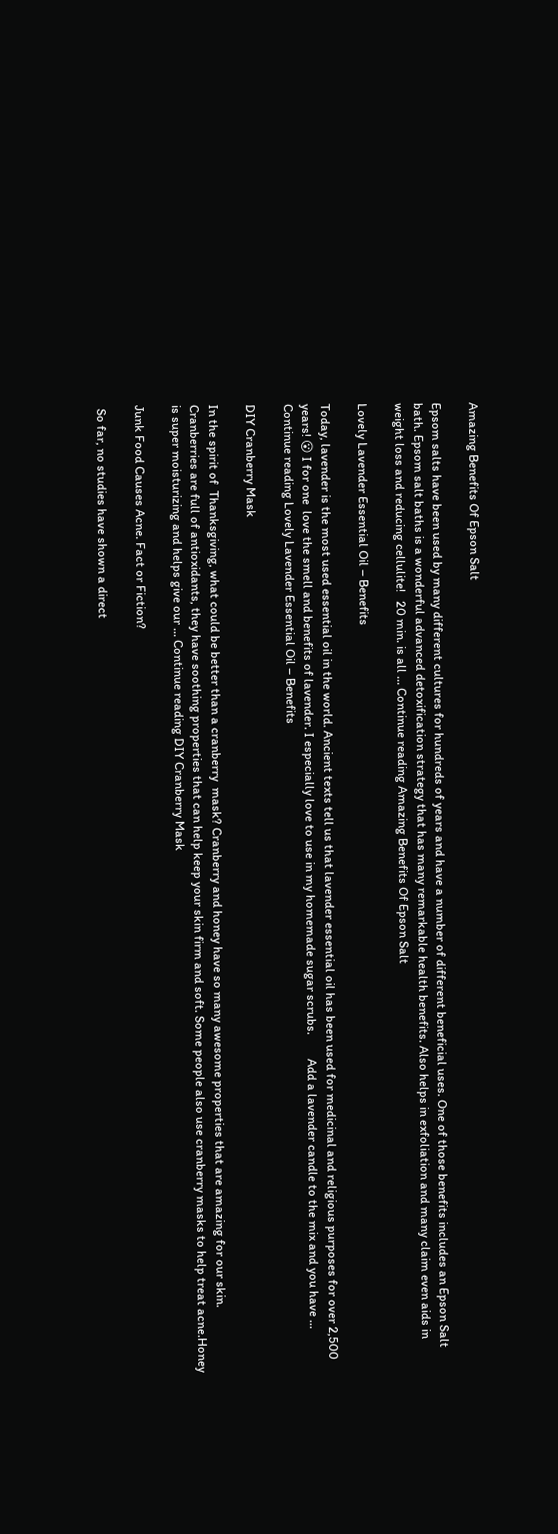Amazing Benefits Of Epson Salt

Epsom salts have been used by many different cultures for hundreds of years and have a number of different beneficial uses. One of those benefits includes an Epson Salt bath. Epsom salt baths is a wonderful advanced detoxification strategy that has many remarkable health benefits. Also helps in exfoliation and many claim even aids in weight loss and reducing cellulite!   20 min. is all … Continue reading Amazing Benefits Of Epson Salt

Lovely Lavender Essential Oil – Benefits

Today, lavender is the most used essential oil in the world. Ancient texts tell us that lavender essential oil has been used for medicinal and religious purposes for over 2,500 years! 😮 I for one  love the smell and benefits of lavender. I especially love to use in my homemade sugar scrubs.        Add a lavender candle to the mix and you have … Continue reading Lovely Lavender Essential Oil – Benefits

DIY Cranberry Mask

In the spirit of  Thanksgiving, what could be better than a cranberry  mask? Cranberry and honey have so many awesome properties that are amazing for our skin. Cranberries are full of antioxidants, they have soothing properties that can help keep your skin firm and soft. Some people also use cranberry masks to help treat acne.Honey  is super moisturizing and helps give our … Continue reading DIY Cranberry Mask

Junk Food Causes Acne. Fact or Fiction?

 So far, no studies have shown a direct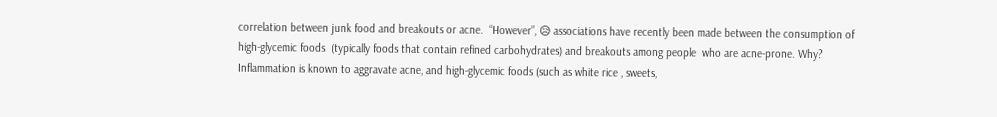correlation between junk food and breakouts or acne.  “However”, 😥 associations have recently been made between the consumption of high-glycemic foods  (typically foods that contain refined carbohydrates) and breakouts among people  who are acne-prone. Why? Inflammation is known to aggravate acne, and high-glycemic foods (such as white rice , sweets,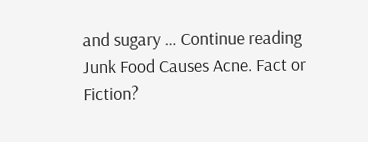and sugary … Continue reading Junk Food Causes Acne. Fact or Fiction?